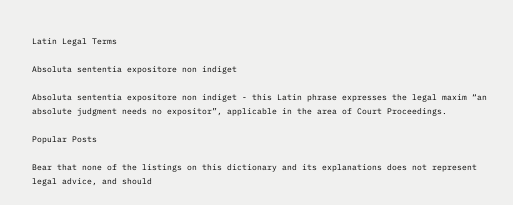Latin Legal Terms

Absoluta sententia expositore non indiget

Absoluta sententia expositore non indiget - this Latin phrase expresses the legal maxim “an absolute judgment needs no expositor”, applicable in the area of Court Proceedings.

Popular Posts

Bear that none of the listings on this dictionary and its explanations does not represent legal advice, and should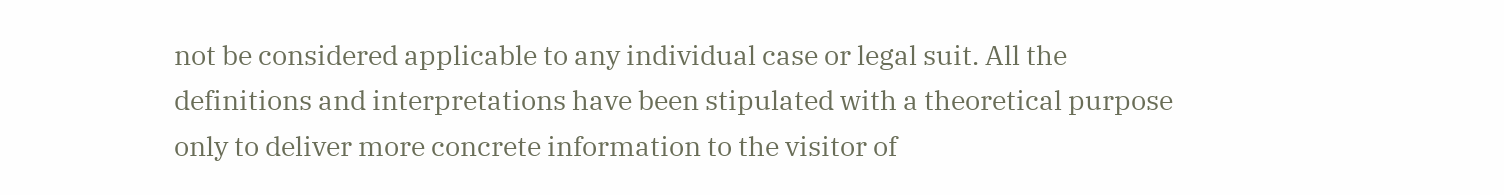not be considered applicable to any individual case or legal suit. All the definitions and interpretations have been stipulated with a theoretical purpose only to deliver more concrete information to the visitor of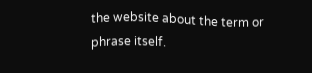the website about the term or phrase itself.